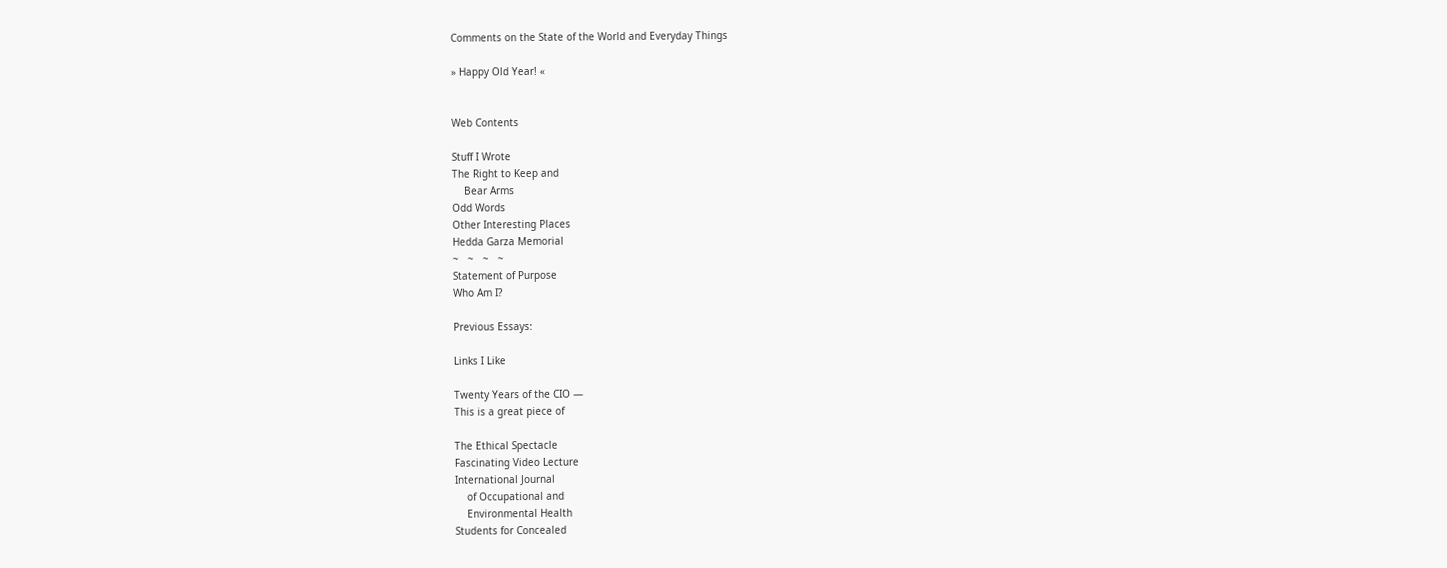Comments on the State of the World and Everyday Things

» Happy Old Year! «


Web Contents

Stuff I Wrote
The Right to Keep and
    Bear Arms
Odd Words
Other Interesting Places
Hedda Garza Memorial
~   ~   ~   ~
Statement of Purpose
Who Am I?

Previous Essays:

Links I Like

Twenty Years of the CIO —
This is a great piece of

The Ethical Spectacle
Fascinating Video Lecture
International Journal
    of Occupational and
    Environmental Health
Students for Concealed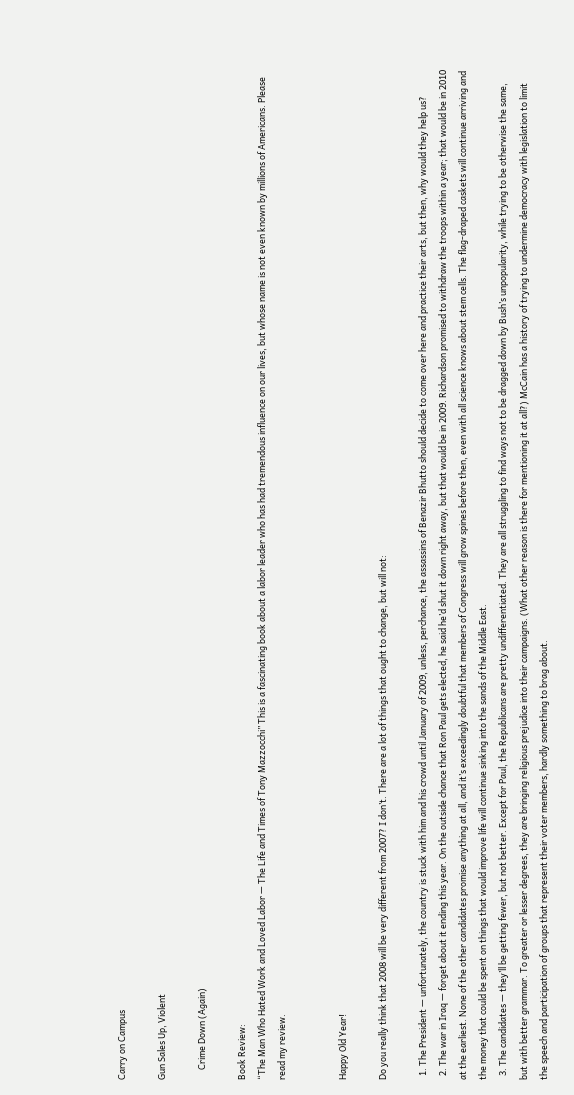Carry on Campus

Gun Sales Up, Violent

     Crime Down (Again)

Book Review:
“The Man Who Hated Work and Loved Labor — The Life and Times of Tony Mazzocchi” This is a fascinating book about a labor leader who has had tremendous influence on our lives, but whose name is not even known by millions of Americans. Please read my review.


Happy Old Year!

Do you really think that 2008 will be very different from 2007? I don’t. There are a lot of things that ought to change, but will not:

  1. The President — unfortunately, the country is stuck with him and his crowd until January of 2009, unless, perchance, the assassins of Benazir Bhutto should decide to come over here and practice their arts, but then, why would they help us?
  2. The war in Iraq — forget about it ending this year. On the outside chance that Ron Paul gets elected, he said he’d shut it down right away, but that would be in 2009. Richardson promised to withdraw the troops within a year; that would be in 2010 at the earliest. None of the other candidates promise anything at all, and it’s exceedingly doubtful that members of Congress will grow spines before then, even with all science knows about stem cells. The flag-draped caskets will continue arriving and the money that could be spent on things that would improve life will continue sinking into the sands of the Middle East.
  3. The candidates — they’ll be getting fewer, but not better. Except for Paul, the Republicans are pretty undifferentiated. They are all struggling to find ways not to be dragged down by Bush’s unpopularity, while trying to be otherwise the same, but with better grammar. To greater or lesser degrees, they are bringing religious prejudice into their campaigns. (What other reason is there for mentioning it at all?) McCain has a history of trying to undermine democracy with legislation to limit the speech and participation of groups that represent their voter members, hardly something to brag about.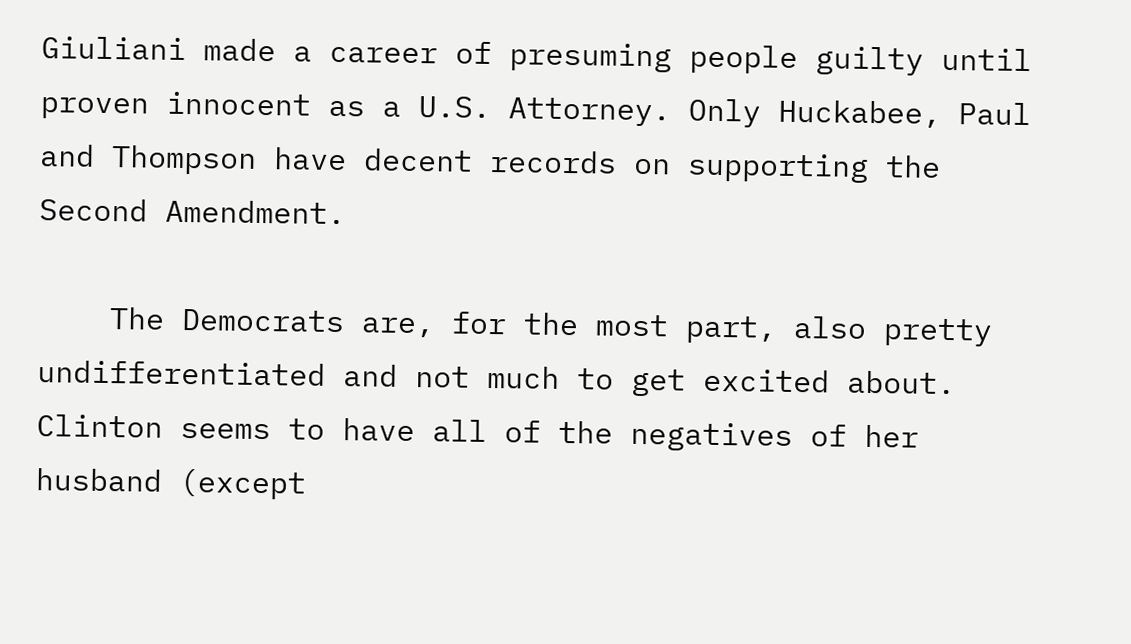Giuliani made a career of presuming people guilty until proven innocent as a U.S. Attorney. Only Huckabee, Paul and Thompson have decent records on supporting the Second Amendment.

    The Democrats are, for the most part, also pretty undifferentiated and not much to get excited about. Clinton seems to have all of the negatives of her husband (except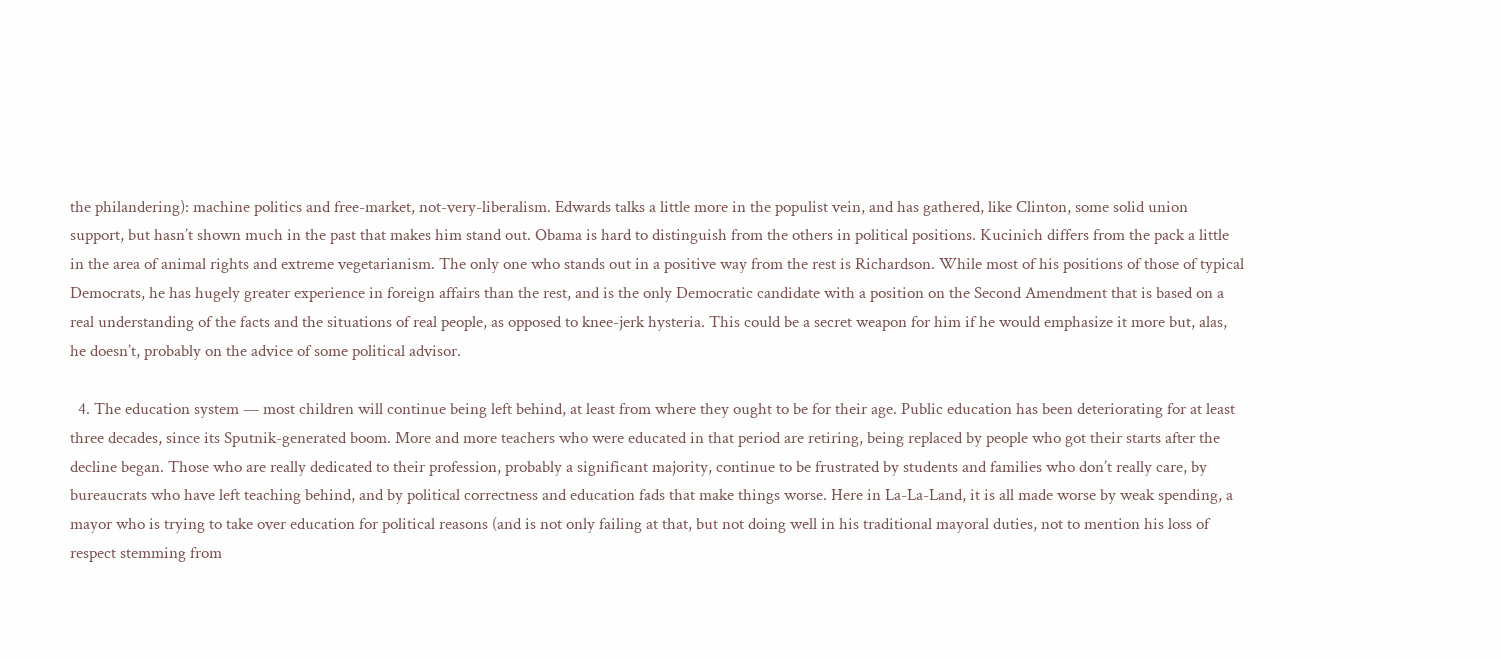the philandering): machine politics and free-market, not-very-liberalism. Edwards talks a little more in the populist vein, and has gathered, like Clinton, some solid union support, but hasn’t shown much in the past that makes him stand out. Obama is hard to distinguish from the others in political positions. Kucinich differs from the pack a little in the area of animal rights and extreme vegetarianism. The only one who stands out in a positive way from the rest is Richardson. While most of his positions of those of typical Democrats, he has hugely greater experience in foreign affairs than the rest, and is the only Democratic candidate with a position on the Second Amendment that is based on a real understanding of the facts and the situations of real people, as opposed to knee-jerk hysteria. This could be a secret weapon for him if he would emphasize it more but, alas, he doesn’t, probably on the advice of some political advisor.

  4. The education system — most children will continue being left behind, at least from where they ought to be for their age. Public education has been deteriorating for at least three decades, since its Sputnik-generated boom. More and more teachers who were educated in that period are retiring, being replaced by people who got their starts after the decline began. Those who are really dedicated to their profession, probably a significant majority, continue to be frustrated by students and families who don’t really care, by bureaucrats who have left teaching behind, and by political correctness and education fads that make things worse. Here in La-La-Land, it is all made worse by weak spending, a mayor who is trying to take over education for political reasons (and is not only failing at that, but not doing well in his traditional mayoral duties, not to mention his loss of respect stemming from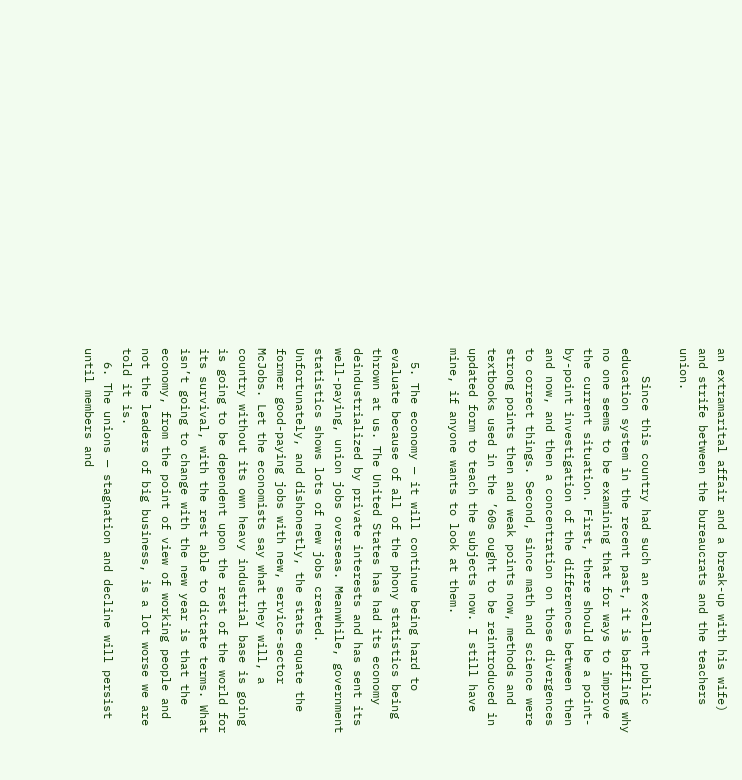an extramarital affair and a break-up with his wife) and strife between the bureaucrats and the teachers union.

    Since this country had such an excellent public education system in the recent past, it is baffling why no one seems to be examining that for ways to improve the current situation. First, there should be a point-by-point investigation of the differences between then and now, and then a concentration on those divergences to correct things. Second, since math and science were strong points then and weak points now, methods and textbooks used in the ’60s ought to be reintroduced in updated form to teach the subjects now. I still have mine, if anyone wants to look at them.

  5. The economy — it will continue being hard to evaluate because of all of the phony statistics being thrown at us. The United States has had its economy deindustrialized by private interests and has sent its well-paying, union jobs overseas. Meanwhile, government statistics shows lots of new jobs created. Unfortunately, and dishonestly, the stats equate the former good-paying jobs with new, service-sector McJobs. Let the economists say what they will, a country without its own heavy industrial base is going is going to be dependent upon the rest of the world for its survival, with the rest able to dictate terms. What isn’t going to change with the new year is that the economy, from the point of view of working people and not the leaders of big business, is a lot worse we are told it is.
  6. The unions — stagnation and decline will persist until members and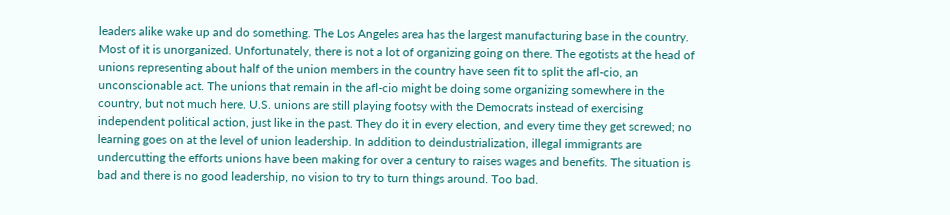leaders alike wake up and do something. The Los Angeles area has the largest manufacturing base in the country. Most of it is unorganized. Unfortunately, there is not a lot of organizing going on there. The egotists at the head of unions representing about half of the union members in the country have seen fit to split the afl-cio, an unconscionable act. The unions that remain in the afl-cio might be doing some organizing somewhere in the country, but not much here. U.S. unions are still playing footsy with the Democrats instead of exercising independent political action, just like in the past. They do it in every election, and every time they get screwed; no learning goes on at the level of union leadership. In addition to deindustrialization, illegal immigrants are undercutting the efforts unions have been making for over a century to raises wages and benefits. The situation is bad and there is no good leadership, no vision to try to turn things around. Too bad.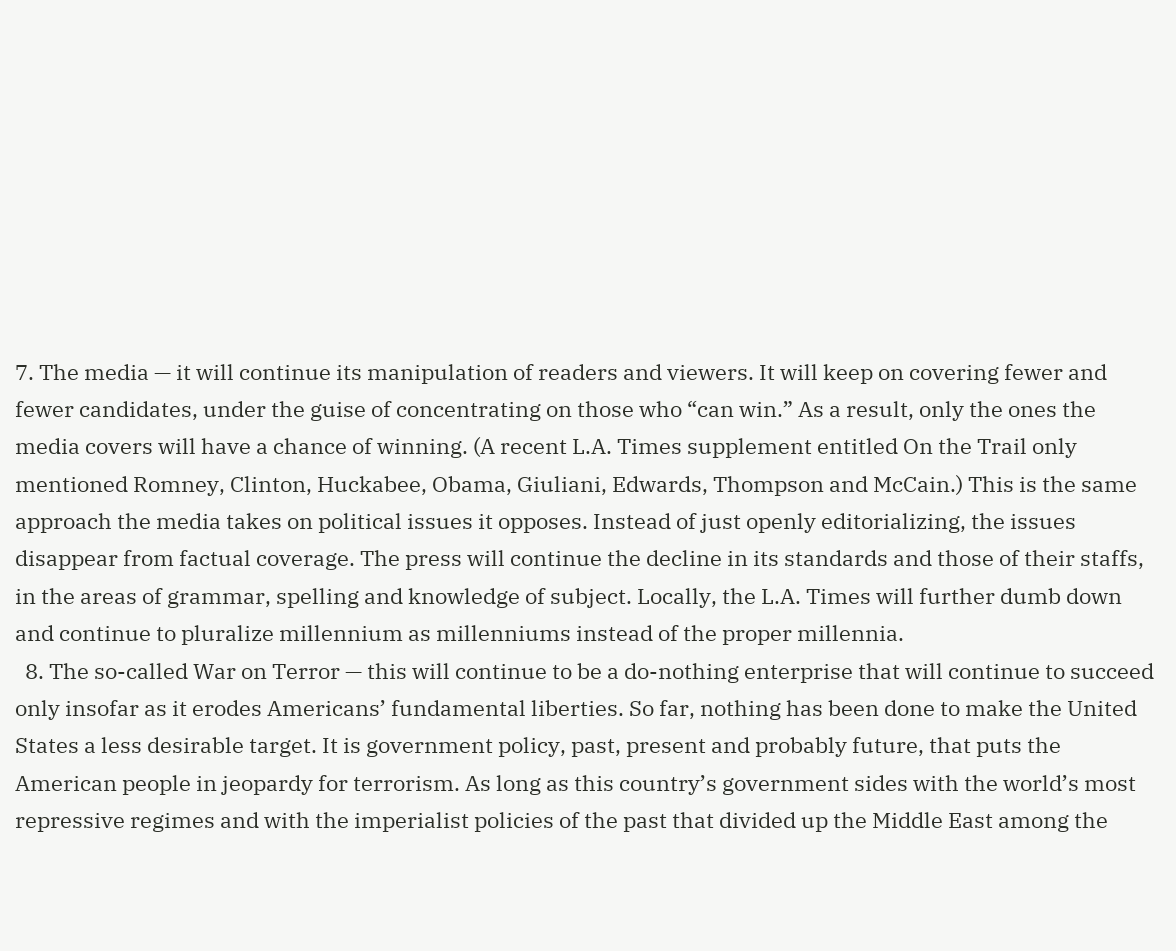7. The media — it will continue its manipulation of readers and viewers. It will keep on covering fewer and fewer candidates, under the guise of concentrating on those who “can win.” As a result, only the ones the media covers will have a chance of winning. (A recent L.A. Times supplement entitled On the Trail only mentioned Romney, Clinton, Huckabee, Obama, Giuliani, Edwards, Thompson and McCain.) This is the same approach the media takes on political issues it opposes. Instead of just openly editorializing, the issues disappear from factual coverage. The press will continue the decline in its standards and those of their staffs, in the areas of grammar, spelling and knowledge of subject. Locally, the L.A. Times will further dumb down and continue to pluralize millennium as millenniums instead of the proper millennia.
  8. The so-called War on Terror — this will continue to be a do-nothing enterprise that will continue to succeed only insofar as it erodes Americans’ fundamental liberties. So far, nothing has been done to make the United States a less desirable target. It is government policy, past, present and probably future, that puts the American people in jeopardy for terrorism. As long as this country’s government sides with the world’s most repressive regimes and with the imperialist policies of the past that divided up the Middle East among the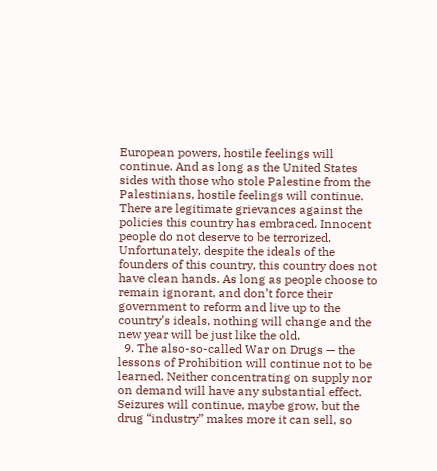European powers, hostile feelings will continue. And as long as the United States sides with those who stole Palestine from the Palestinians, hostile feelings will continue. There are legitimate grievances against the policies this country has embraced. Innocent people do not deserve to be terrorized. Unfortunately, despite the ideals of the founders of this country, this country does not have clean hands. As long as people choose to remain ignorant, and don’t force their government to reform and live up to the country’s ideals, nothing will change and the new year will be just like the old.
  9. The also-so-called War on Drugs — the lessons of Prohibition will continue not to be learned. Neither concentrating on supply nor on demand will have any substantial effect. Seizures will continue, maybe grow, but the drug “industry” makes more it can sell, so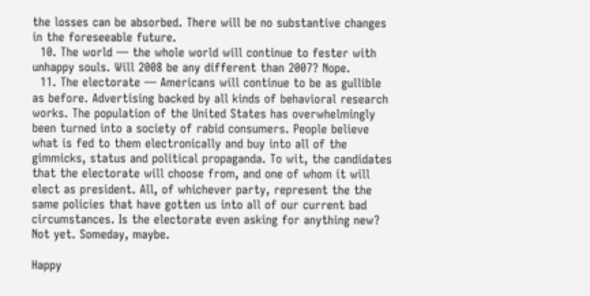the losses can be absorbed. There will be no substantive changes in the foreseeable future.
  10. The world — the whole world will continue to fester with unhappy souls. Will 2008 be any different than 2007? Nope.
  11. The electorate — Americans will continue to be as gullible as before. Advertising backed by all kinds of behavioral research works. The population of the United States has overwhelmingly been turned into a society of rabid consumers. People believe what is fed to them electronically and buy into all of the gimmicks, status and political propaganda. To wit, the candidates that the electorate will choose from, and one of whom it will elect as president. All, of whichever party, represent the the same policies that have gotten us into all of our current bad circumstances. Is the electorate even asking for anything new? Not yet. Someday, maybe.

Happy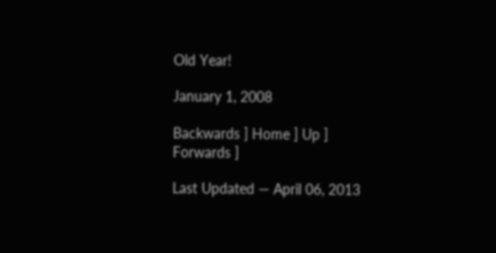Old Year!

January 1, 2008

Backwards ] Home ] Up ] Forwards ]

Last Updated — April 06, 2013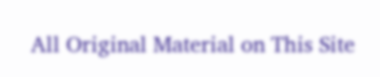All Original Material on This Site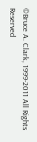©Bruce A. Clark, 1999-2011 All Rights Reserved